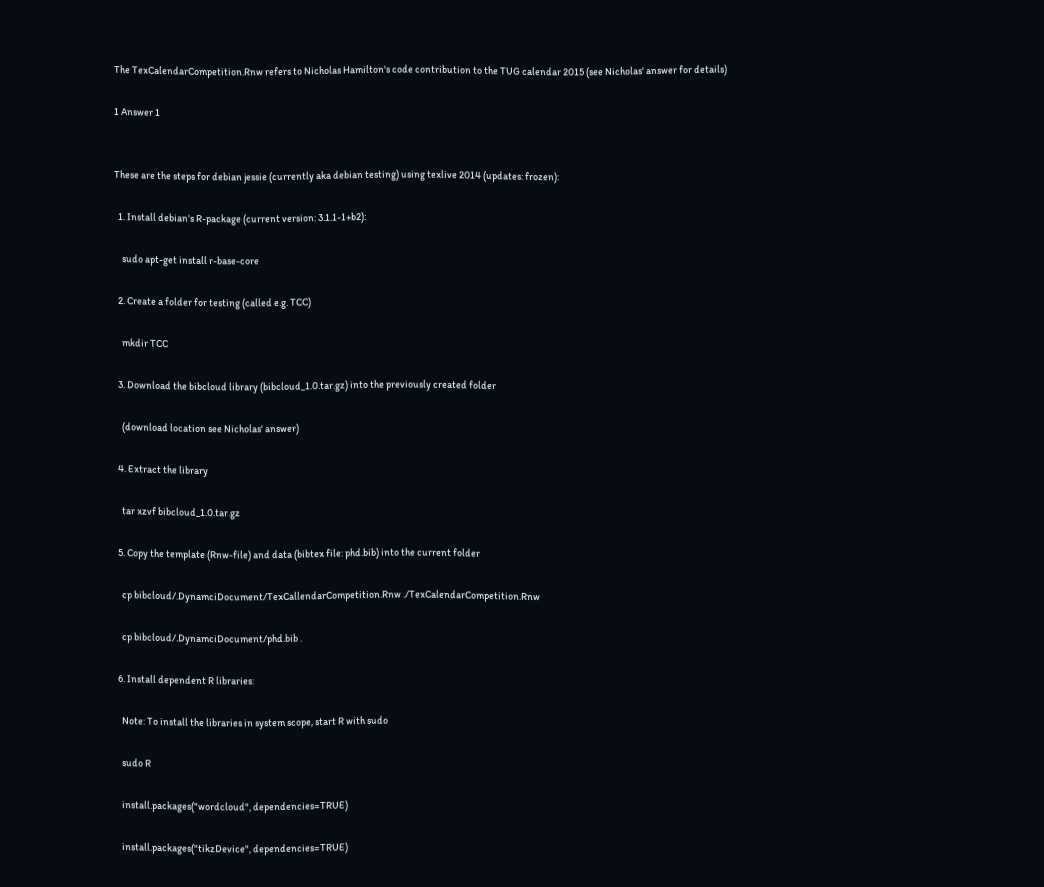The TexCalendarCompetition.Rnw refers to Nicholas Hamilton's code contribution to the TUG calendar 2015 (see Nicholas' answer for details)

1 Answer 1


These are the steps for debian jessie (currently aka debian testing) using texlive 2014 (updates: frozen):

  1. Install debian's R-package (current version: 3.1.1-1+b2):

    sudo apt-get install r-base-core

  2. Create a folder for testing (called e.g. TCC)

    mkdir TCC

  3. Download the bibcloud library (bibcloud_1.0.tar.gz) into the previously created folder

    (download location see Nicholas' answer)

  4. Extract the library

    tar xzvf bibcloud_1.0.tar.gz

  5. Copy the template (Rnw-file) and data (bibtex file: phd.bib) into the current folder

    cp bibcloud/.DynamciDocument/TexCallendarCompetition.Rnw ./TexCalendarCompetition.Rnw

    cp bibcloud/.DynamciDocument/phd.bib .

  6. Install dependent R libraries:

    Note: To install the libraries in system scope, start R with sudo

    sudo R

    install.packages("wordcloud", dependencies=TRUE)

    install.packages("tikzDevice", dependencies=TRUE)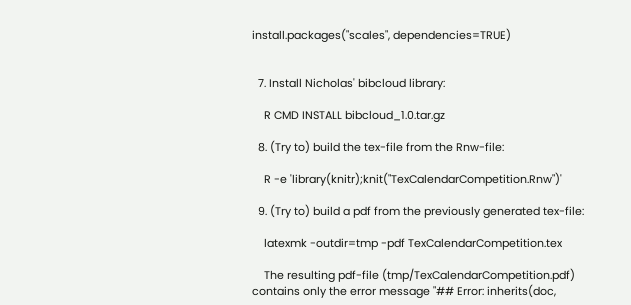install.packages("scales", dependencies=TRUE)


  7. Install Nicholas' bibcloud library:

    R CMD INSTALL bibcloud_1.0.tar.gz

  8. (Try to) build the tex-file from the Rnw-file:

    R -e 'library(knitr);knit("TexCalendarCompetition.Rnw")'

  9. (Try to) build a pdf from the previously generated tex-file:

    latexmk -outdir=tmp -pdf TexCalendarCompetition.tex

    The resulting pdf-file (tmp/TexCalendarCompetition.pdf) contains only the error message "## Error: inherits(doc,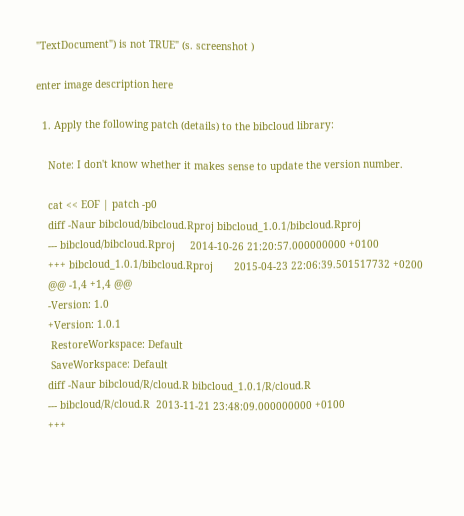"TextDocument") is not TRUE" (s. screenshot )

enter image description here

  1. Apply the following patch (details) to the bibcloud library:

    Note: I don't know whether it makes sense to update the version number.

    cat << EOF | patch -p0
    diff -Naur bibcloud/bibcloud.Rproj bibcloud_1.0.1/bibcloud.Rproj
    --- bibcloud/bibcloud.Rproj     2014-10-26 21:20:57.000000000 +0100
    +++ bibcloud_1.0.1/bibcloud.Rproj       2015-04-23 22:06:39.501517732 +0200
    @@ -1,4 +1,4 @@
    -Version: 1.0
    +Version: 1.0.1
     RestoreWorkspace: Default
     SaveWorkspace: Default
    diff -Naur bibcloud/R/cloud.R bibcloud_1.0.1/R/cloud.R
    --- bibcloud/R/cloud.R  2013-11-21 23:48:09.000000000 +0100
    +++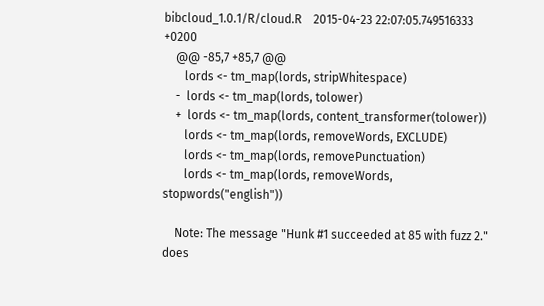bibcloud_1.0.1/R/cloud.R    2015-04-23 22:07:05.749516333 +0200
    @@ -85,7 +85,7 @@
       lords <- tm_map(lords, stripWhitespace)
    -  lords <- tm_map(lords, tolower)
    +  lords <- tm_map(lords, content_transformer(tolower))
       lords <- tm_map(lords, removeWords, EXCLUDE)
       lords <- tm_map(lords, removePunctuation)
       lords <- tm_map(lords, removeWords, stopwords("english"))

    Note: The message "Hunk #1 succeeded at 85 with fuzz 2." does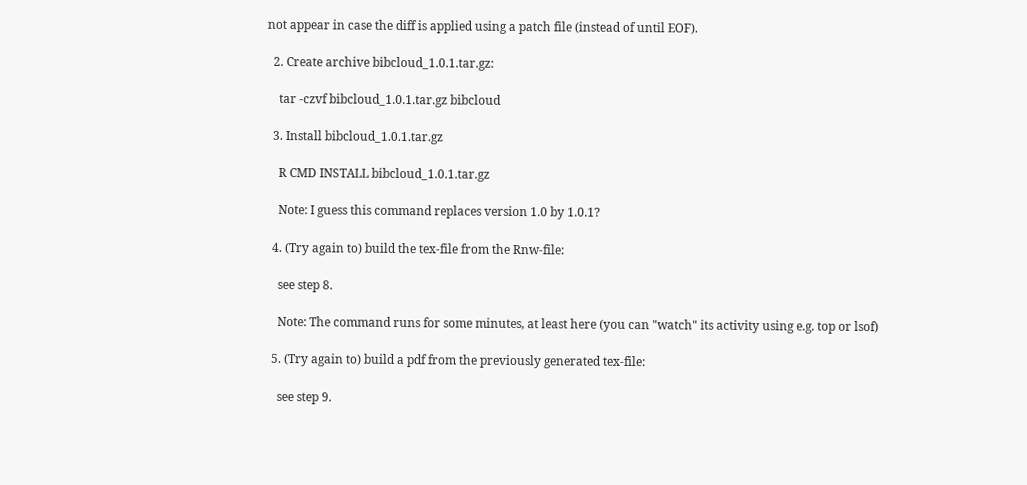not appear in case the diff is applied using a patch file (instead of until EOF).

  2. Create archive bibcloud_1.0.1.tar.gz:

    tar -czvf bibcloud_1.0.1.tar.gz bibcloud

  3. Install bibcloud_1.0.1.tar.gz

    R CMD INSTALL bibcloud_1.0.1.tar.gz

    Note: I guess this command replaces version 1.0 by 1.0.1?

  4. (Try again to) build the tex-file from the Rnw-file:

    see step 8.

    Note: The command runs for some minutes, at least here (you can "watch" its activity using e.g. top or lsof)

  5. (Try again to) build a pdf from the previously generated tex-file:

    see step 9.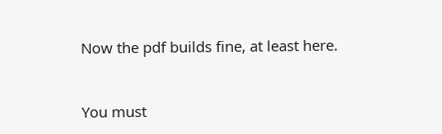Now the pdf builds fine, at least here.


You must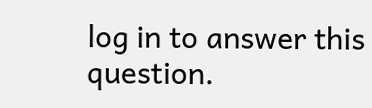log in to answer this question.